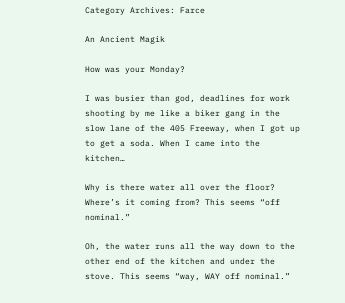Category Archives: Farce

An Ancient Magik

How was your Monday?

I was busier than god, deadlines for work shooting by me like a biker gang in the slow lane of the 405 Freeway, when I got up to get a soda. When I came into the kitchen…

Why is there water all over the floor? Where’s it coming from? This seems “off nominal.”

Oh, the water runs all the way down to the other end of the kitchen and under the stove. This seems “way, WAY off nominal.”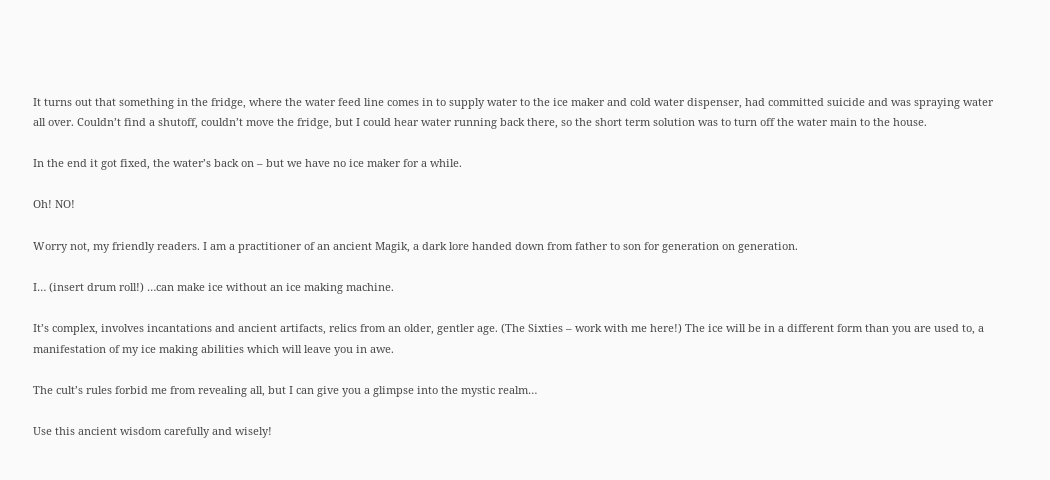It turns out that something in the fridge, where the water feed line comes in to supply water to the ice maker and cold water dispenser, had committed suicide and was spraying water all over. Couldn’t find a shutoff, couldn’t move the fridge, but I could hear water running back there, so the short term solution was to turn off the water main to the house.

In the end it got fixed, the water’s back on – but we have no ice maker for a while.

Oh! NO!

Worry not, my friendly readers. I am a practitioner of an ancient Magik, a dark lore handed down from father to son for generation on generation.

I… (insert drum roll!) …can make ice without an ice making machine.

It’s complex, involves incantations and ancient artifacts, relics from an older, gentler age. (The Sixties – work with me here!) The ice will be in a different form than you are used to, a manifestation of my ice making abilities which will leave you in awe.

The cult’s rules forbid me from revealing all, but I can give you a glimpse into the mystic realm…

Use this ancient wisdom carefully and wisely!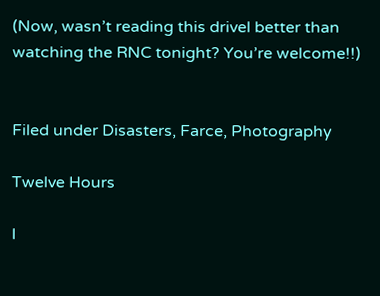(Now, wasn’t reading this drivel better than watching the RNC tonight? You’re welcome!!)


Filed under Disasters, Farce, Photography

Twelve Hours

I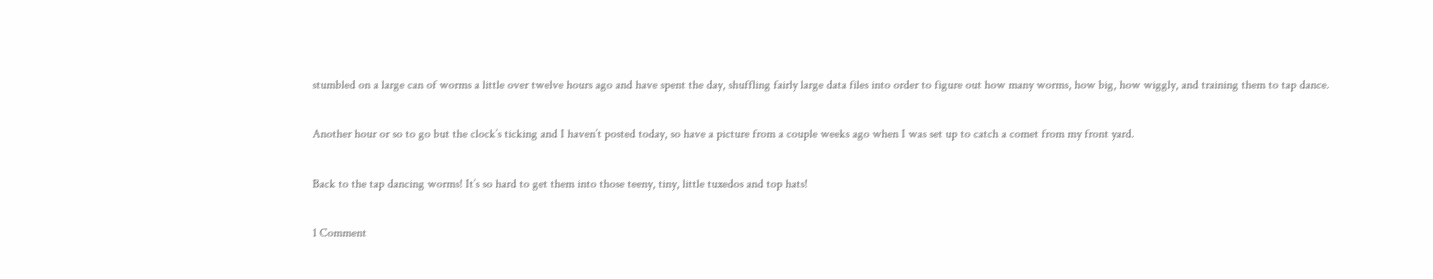stumbled on a large can of worms a little over twelve hours ago and have spent the day, shuffling fairly large data files into order to figure out how many worms, how big, how wiggly, and training them to tap dance.

Another hour or so to go but the clock’s ticking and I haven’t posted today, so have a picture from a couple weeks ago when I was set up to catch a comet from my front yard.

Back to the tap dancing worms! It’s so hard to get them into those teeny, tiny, little tuxedos and top hats!

1 Comment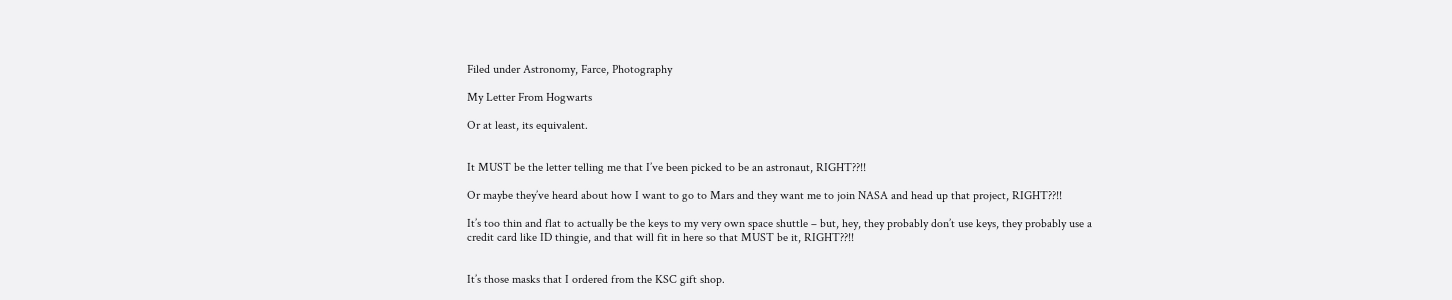Filed under Astronomy, Farce, Photography

My Letter From Hogwarts

Or at least, its equivalent.


It MUST be the letter telling me that I’ve been picked to be an astronaut, RIGHT??!!

Or maybe they’ve heard about how I want to go to Mars and they want me to join NASA and head up that project, RIGHT??!!

It’s too thin and flat to actually be the keys to my very own space shuttle – but, hey, they probably don’t use keys, they probably use a credit card like ID thingie, and that will fit in here so that MUST be it, RIGHT??!!


It’s those masks that I ordered from the KSC gift shop.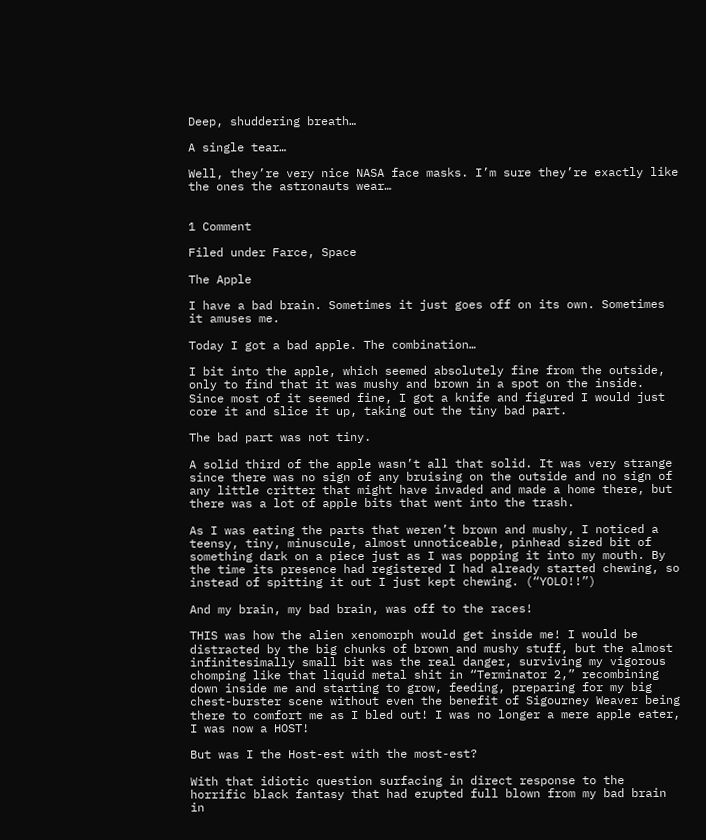Deep, shuddering breath…

A single tear…

Well, they’re very nice NASA face masks. I’m sure they’re exactly like the ones the astronauts wear…


1 Comment

Filed under Farce, Space

The Apple

I have a bad brain. Sometimes it just goes off on its own. Sometimes it amuses me.

Today I got a bad apple. The combination…

I bit into the apple, which seemed absolutely fine from the outside, only to find that it was mushy and brown in a spot on the inside. Since most of it seemed fine, I got a knife and figured I would just core it and slice it up, taking out the tiny bad part.

The bad part was not tiny.

A solid third of the apple wasn’t all that solid. It was very strange since there was no sign of any bruising on the outside and no sign of any little critter that might have invaded and made a home there, but there was a lot of apple bits that went into the trash.

As I was eating the parts that weren’t brown and mushy, I noticed a teensy, tiny, minuscule, almost unnoticeable, pinhead sized bit of something dark on a piece just as I was popping it into my mouth. By the time its presence had registered I had already started chewing, so instead of spitting it out I just kept chewing. (“YOLO!!”)

And my brain, my bad brain, was off to the races!

THIS was how the alien xenomorph would get inside me! I would be distracted by the big chunks of brown and mushy stuff, but the almost infinitesimally small bit was the real danger, surviving my vigorous chomping like that liquid metal shit in “Terminator 2,” recombining down inside me and starting to grow, feeding, preparing for my big chest-burster scene without even the benefit of Sigourney Weaver being there to comfort me as I bled out! I was no longer a mere apple eater, I was now a HOST!

But was I the Host-est with the most-est?

With that idiotic question surfacing in direct response to the horrific black fantasy that had erupted full blown from my bad brain in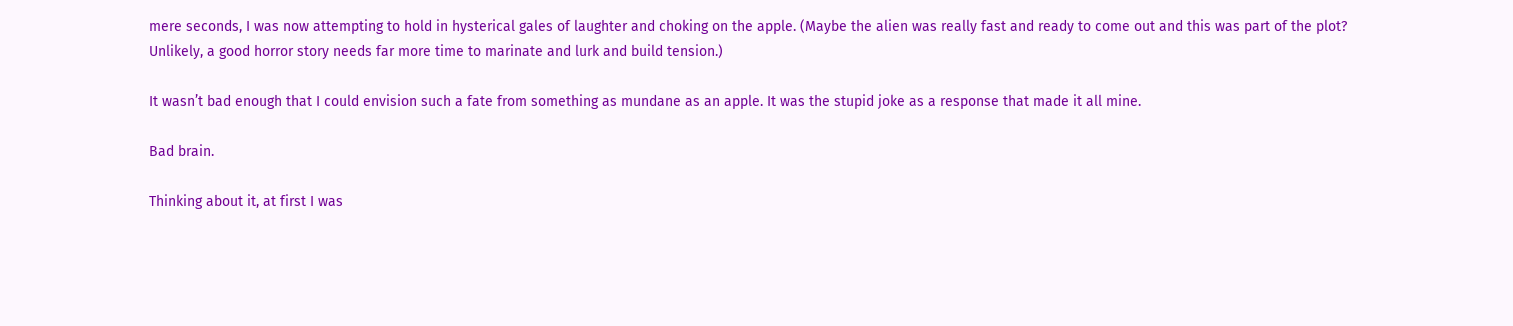mere seconds, I was now attempting to hold in hysterical gales of laughter and choking on the apple. (Maybe the alien was really fast and ready to come out and this was part of the plot? Unlikely, a good horror story needs far more time to marinate and lurk and build tension.)

It wasn’t bad enough that I could envision such a fate from something as mundane as an apple. It was the stupid joke as a response that made it all mine.

Bad brain.

Thinking about it, at first I was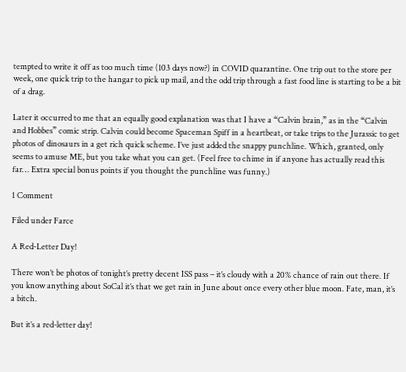tempted to write it off as too much time (103 days now?) in COVID quarantine. One trip out to the store per week, one quick trip to the hangar to pick up mail, and the odd trip through a fast food line is starting to be a bit of a drag.

Later it occurred to me that an equally good explanation was that I have a “Calvin brain,” as in the “Calvin and Hobbes” comic strip. Calvin could become Spaceman Spiff in a heartbeat, or take trips to the Jurassic to get photos of dinosaurs in a get rich quick scheme. I’ve just added the snappy punchline. Which, granted, only seems to amuse ME, but you take what you can get. (Feel free to chime in if anyone has actually read this far… Extra special bonus points if you thought the punchline was funny.)

1 Comment

Filed under Farce

A Red-Letter Day!

There won’t be photos of tonight’s pretty decent ISS pass – it’s cloudy with a 20% chance of rain out there. If you know anything about SoCal it’s that we get rain in June about once every other blue moon. Fate, man, it’s a bitch.

But it’s a red-letter day!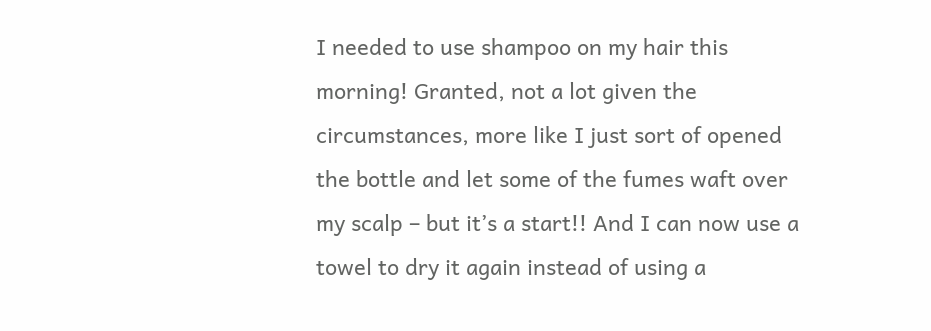I needed to use shampoo on my hair this morning! Granted, not a lot given the circumstances, more like I just sort of opened the bottle and let some of the fumes waft over my scalp – but it’s a start!! And I can now use a towel to dry it again instead of using a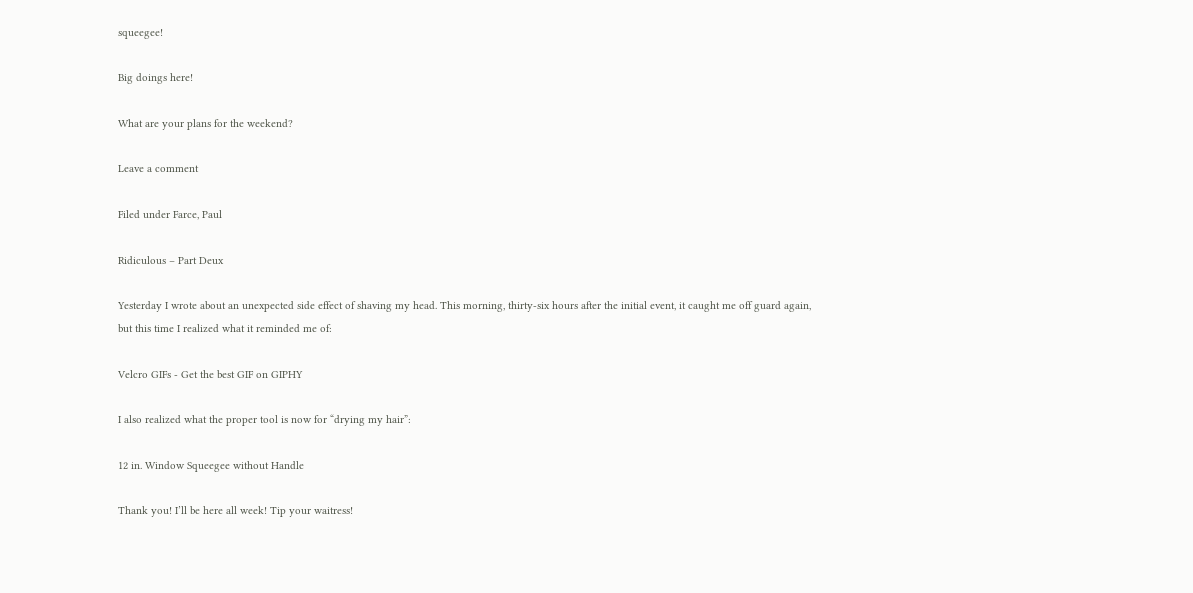squeegee!

Big doings here!

What are your plans for the weekend?

Leave a comment

Filed under Farce, Paul

Ridiculous – Part Deux

Yesterday I wrote about an unexpected side effect of shaving my head. This morning, thirty-six hours after the initial event, it caught me off guard again, but this time I realized what it reminded me of:

Velcro GIFs - Get the best GIF on GIPHY

I also realized what the proper tool is now for “drying my hair”:

12 in. Window Squeegee without Handle

Thank you! I’ll be here all week! Tip your waitress!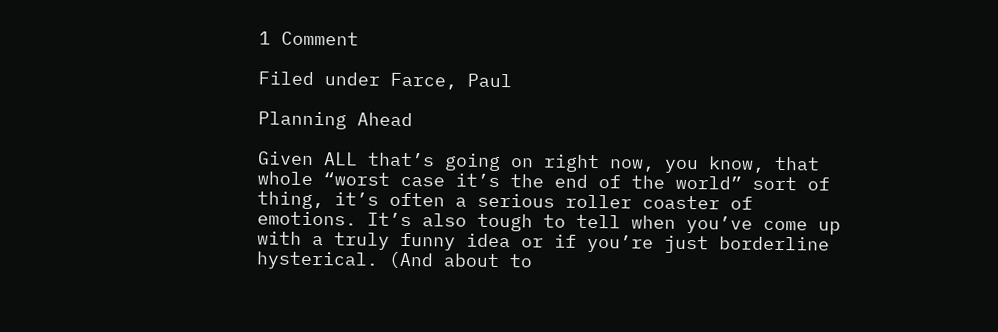1 Comment

Filed under Farce, Paul

Planning Ahead

Given ALL that’s going on right now, you know, that whole “worst case it’s the end of the world” sort of thing, it’s often a serious roller coaster of emotions. It’s also tough to tell when you’ve come up with a truly funny idea or if you’re just borderline hysterical. (And about to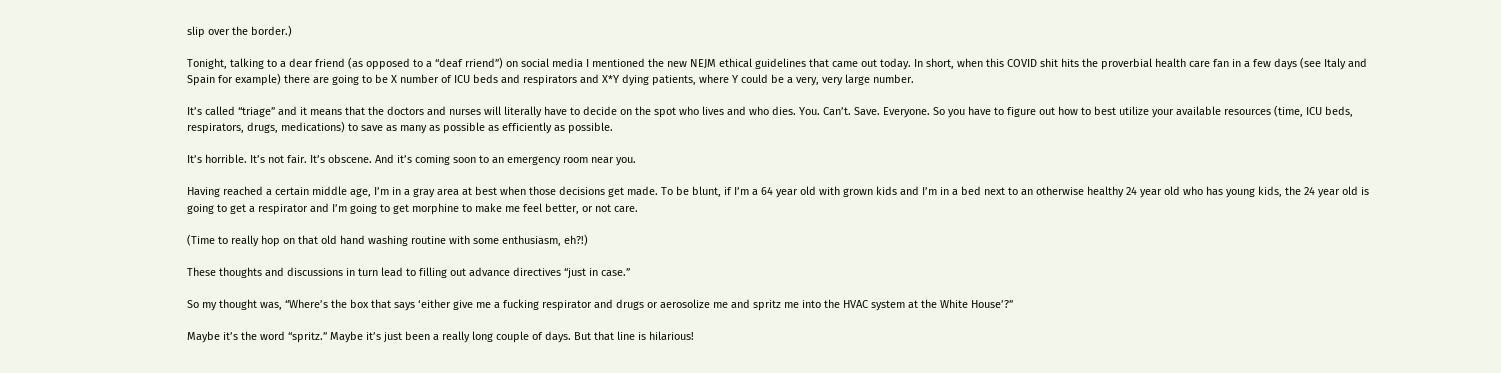slip over the border.)

Tonight, talking to a dear friend (as opposed to a “deaf rriend”) on social media I mentioned the new NEJM ethical guidelines that came out today. In short, when this COVID shit hits the proverbial health care fan in a few days (see Italy and Spain for example) there are going to be X number of ICU beds and respirators and X*Y dying patients, where Y could be a very, very large number.

It’s called “triage” and it means that the doctors and nurses will literally have to decide on the spot who lives and who dies. You. Can’t. Save. Everyone. So you have to figure out how to best utilize your available resources (time, ICU beds, respirators, drugs, medications) to save as many as possible as efficiently as possible.

It’s horrible. It’s not fair. It’s obscene. And it’s coming soon to an emergency room near you.

Having reached a certain middle age, I’m in a gray area at best when those decisions get made. To be blunt, if I’m a 64 year old with grown kids and I’m in a bed next to an otherwise healthy 24 year old who has young kids, the 24 year old is going to get a respirator and I’m going to get morphine to make me feel better, or not care.

(Time to really hop on that old hand washing routine with some enthusiasm, eh?!)

These thoughts and discussions in turn lead to filling out advance directives “just in case.”

So my thought was, “Where’s the box that says ‘either give me a fucking respirator and drugs or aerosolize me and spritz me into the HVAC system at the White House’?”

Maybe it’s the word “spritz.” Maybe it’s just been a really long couple of days. But that line is hilarious!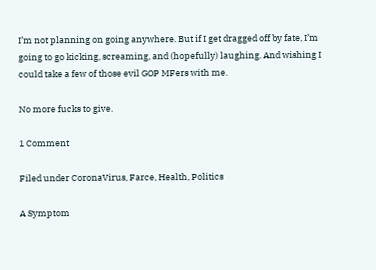I’m not planning on going anywhere. But if I get dragged off by fate, I’m going to go kicking, screaming, and (hopefully) laughing. And wishing I could take a few of those evil GOP MFers with me.

No more fucks to give.

1 Comment

Filed under CoronaVirus, Farce, Health, Politics

A Symptom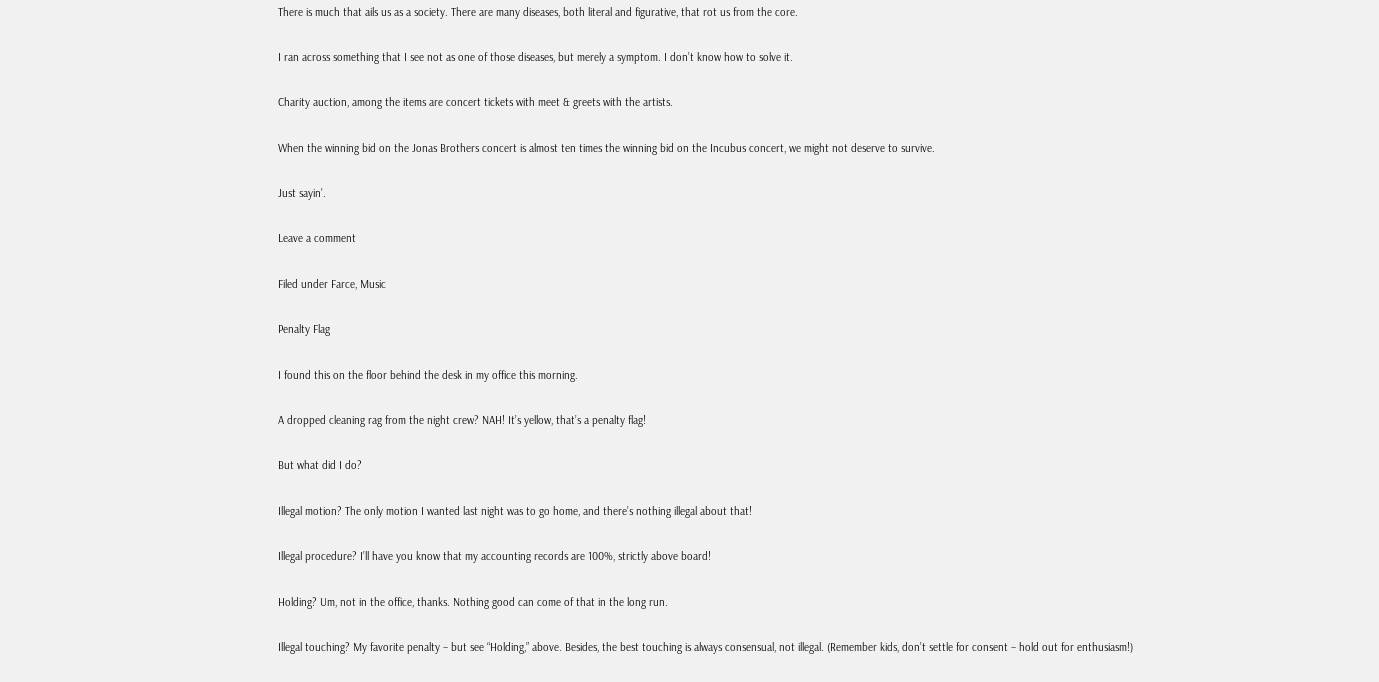There is much that ails us as a society. There are many diseases, both literal and figurative, that rot us from the core.

I ran across something that I see not as one of those diseases, but merely a symptom. I don’t know how to solve it.

Charity auction, among the items are concert tickets with meet & greets with the artists.

When the winning bid on the Jonas Brothers concert is almost ten times the winning bid on the Incubus concert, we might not deserve to survive.

Just sayin’.

Leave a comment

Filed under Farce, Music

Penalty Flag

I found this on the floor behind the desk in my office this morning.

A dropped cleaning rag from the night crew? NAH! It’s yellow, that’s a penalty flag!

But what did I do?

Illegal motion? The only motion I wanted last night was to go home, and there’s nothing illegal about that!

Illegal procedure? I’ll have you know that my accounting records are 100%, strictly above board!

Holding? Um, not in the office, thanks. Nothing good can come of that in the long run.

Illegal touching? My favorite penalty – but see “Holding,” above. Besides, the best touching is always consensual, not illegal. (Remember kids, don’t settle for consent – hold out for enthusiasm!)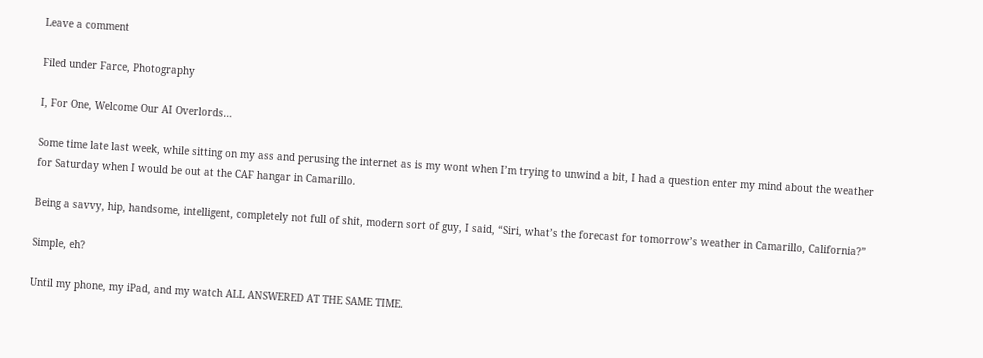Leave a comment

Filed under Farce, Photography

I, For One, Welcome Our AI Overlords…

Some time late last week, while sitting on my ass and perusing the internet as is my wont when I’m trying to unwind a bit, I had a question enter my mind about the weather for Saturday when I would be out at the CAF hangar in Camarillo.

Being a savvy, hip, handsome, intelligent, completely not full of shit, modern sort of guy, I said, “Siri, what’s the forecast for tomorrow’s weather in Camarillo, California?”

Simple, eh?

Until my phone, my iPad, and my watch ALL ANSWERED AT THE SAME TIME.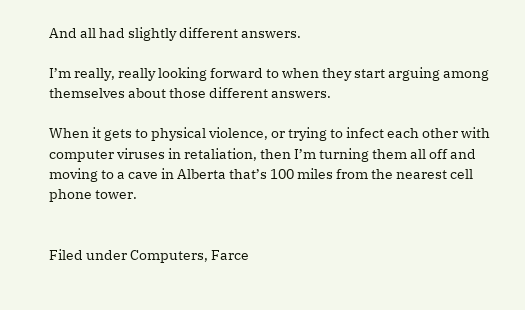And all had slightly different answers.

I’m really, really looking forward to when they start arguing among themselves about those different answers.

When it gets to physical violence, or trying to infect each other with computer viruses in retaliation, then I’m turning them all off and moving to a cave in Alberta that’s 100 miles from the nearest cell phone tower.


Filed under Computers, Farce